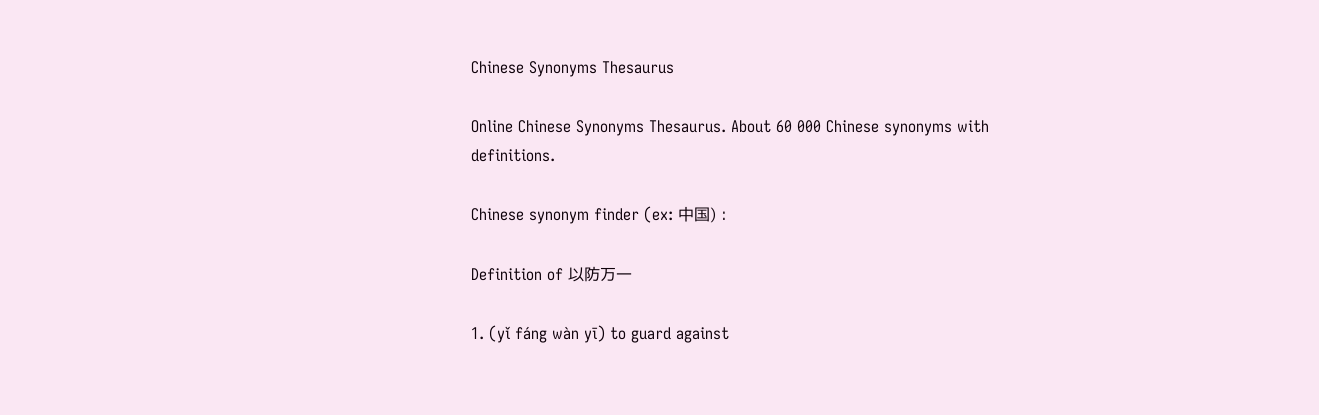Chinese Synonyms Thesaurus

Online Chinese Synonyms Thesaurus. About 60 000 Chinese synonyms with definitions.

Chinese synonym finder (ex: 中国) :

Definition of 以防万一

1. (yǐ fáng wàn yī) to guard against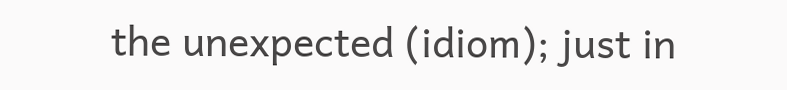the unexpected (idiom); just in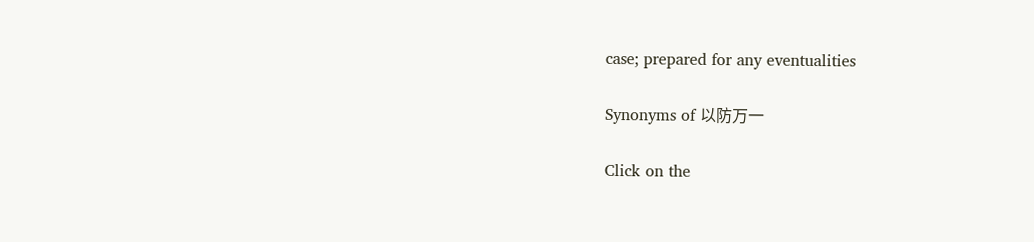case; prepared for any eventualities

Synonyms of 以防万一

Click on the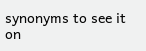synonyms to see it on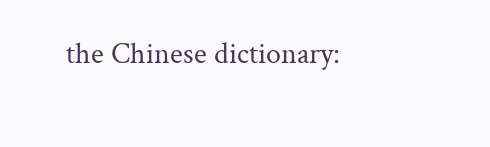the Chinese dictionary: